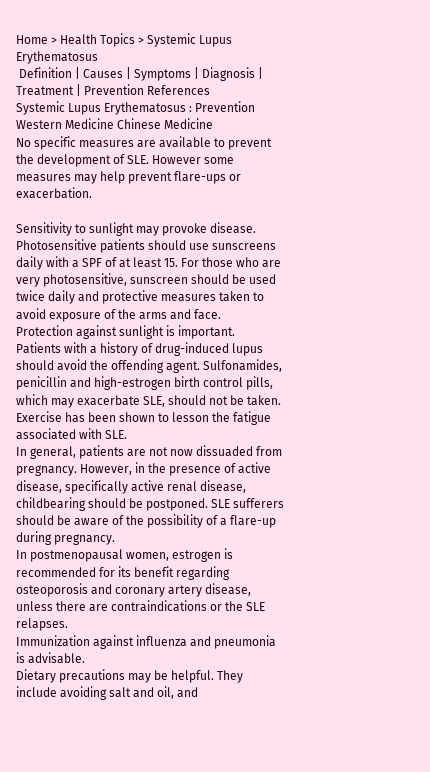Home > Health Topics > Systemic Lupus Erythematosus
 Definition | Causes | Symptoms | Diagnosis | Treatment | Prevention References
Systemic Lupus Erythematosus : Prevention
Western Medicine Chinese Medicine
No specific measures are available to prevent the development of SLE. However some measures may help prevent flare-ups or exacerbation.

Sensitivity to sunlight may provoke disease. Photosensitive patients should use sunscreens daily with a SPF of at least 15. For those who are very photosensitive, sunscreen should be used twice daily and protective measures taken to avoid exposure of the arms and face.
Protection against sunlight is important.
Patients with a history of drug-induced lupus should avoid the offending agent. Sulfonamides, penicillin and high-estrogen birth control pills, which may exacerbate SLE, should not be taken.
Exercise has been shown to lesson the fatigue associated with SLE.
In general, patients are not now dissuaded from pregnancy. However, in the presence of active disease, specifically active renal disease, childbearing should be postponed. SLE sufferers should be aware of the possibility of a flare-up during pregnancy.
In postmenopausal women, estrogen is recommended for its benefit regarding osteoporosis and coronary artery disease, unless there are contraindications or the SLE relapses.
Immunization against influenza and pneumonia is advisable.
Dietary precautions may be helpful. They include avoiding salt and oil, and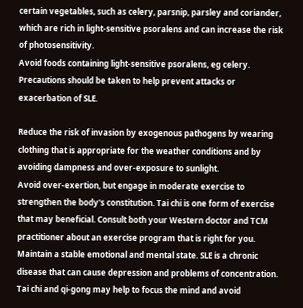certain vegetables, such as celery, parsnip, parsley and coriander, which are rich in light-sensitive psoralens and can increase the risk of photosensitivity.
Avoid foods containing light-sensitive psoralens, eg celery.
Precautions should be taken to help prevent attacks or exacerbation of SLE.

Reduce the risk of invasion by exogenous pathogens by wearing clothing that is appropriate for the weather conditions and by avoiding dampness and over-exposure to sunlight.
Avoid over-exertion, but engage in moderate exercise to strengthen the body's constitution. Tai chi is one form of exercise that may beneficial. Consult both your Western doctor and TCM practitioner about an exercise program that is right for you.
Maintain a stable emotional and mental state. SLE is a chronic disease that can cause depression and problems of concentration. Tai chi and qi-gong may help to focus the mind and avoid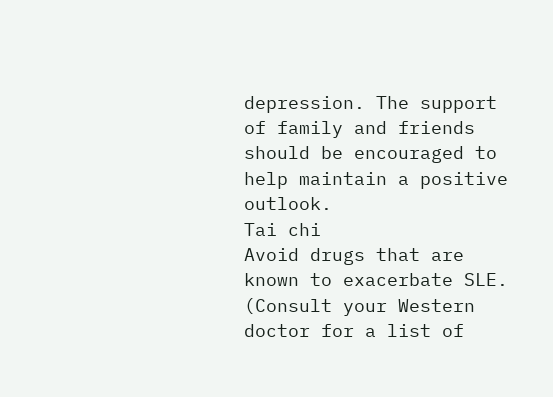depression. The support of family and friends should be encouraged to help maintain a positive outlook.
Tai chi
Avoid drugs that are known to exacerbate SLE. (Consult your Western doctor for a list of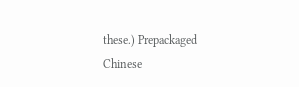these.) Prepackaged Chinese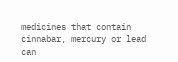medicines that contain cinnabar, mercury or lead can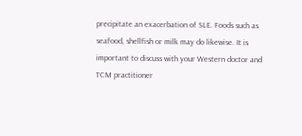precipitate an exacerbation of SLE. Foods such as seafood, shellfish or milk may do likewise. It is important to discuss with your Western doctor and TCM practitioner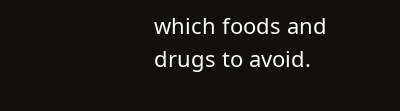which foods and drugs to avoid.